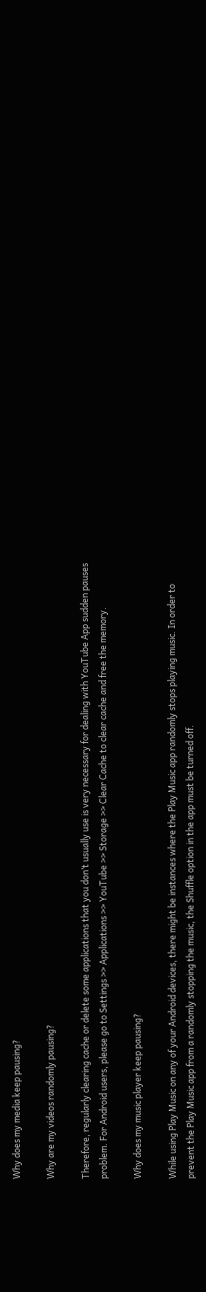Why does my media keep pausing?

Why are my videos randomly pausing?

Therefore, regularly clearing cache or delete some applications that you don’t usually use is very necessary for dealing with YouTube App sudden pauses problem. For Android users, please go to Settings >> Applications >> YouTube >> Storage >> Clear Cache to clear cache and free the memory.

Why does my music player keep pausing?

While using Play Music on any of your Android devices, there might be instances where the Play Music app randomly stops playing music. In order to prevent the Play Music app from a randomly stopping the music, the Shuffle option in the app must be turned off.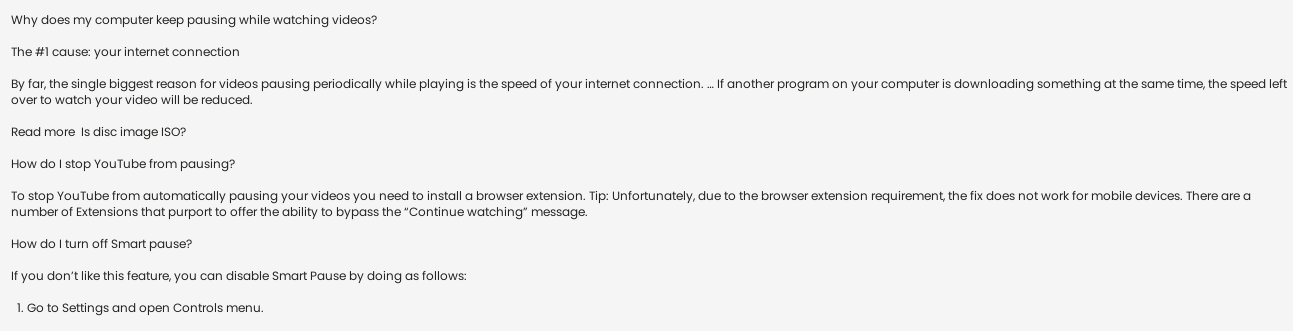Why does my computer keep pausing while watching videos?

The #1 cause: your internet connection

By far, the single biggest reason for videos pausing periodically while playing is the speed of your internet connection. … If another program on your computer is downloading something at the same time, the speed left over to watch your video will be reduced.

Read more  Is disc image ISO?

How do I stop YouTube from pausing?

To stop YouTube from automatically pausing your videos you need to install a browser extension. Tip: Unfortunately, due to the browser extension requirement, the fix does not work for mobile devices. There are a number of Extensions that purport to offer the ability to bypass the “Continue watching” message.

How do I turn off Smart pause?

If you don’t like this feature, you can disable Smart Pause by doing as follows:

  1. Go to Settings and open Controls menu.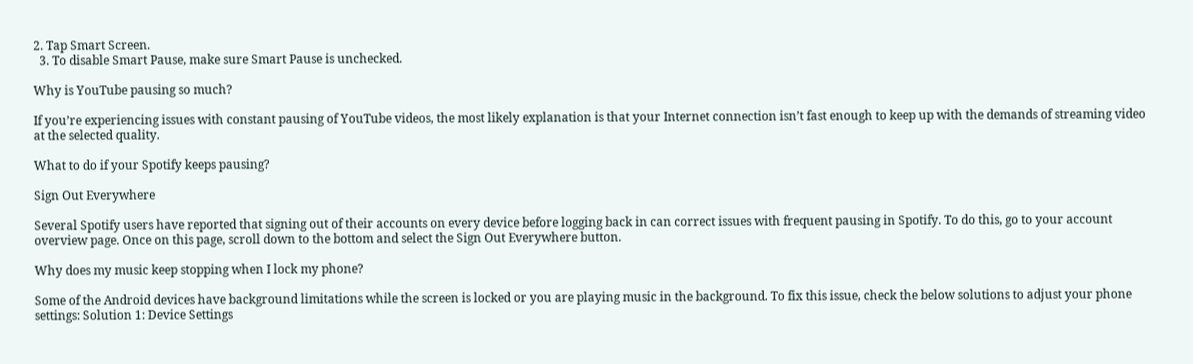2. Tap Smart Screen.
  3. To disable Smart Pause, make sure Smart Pause is unchecked.

Why is YouTube pausing so much?

If you’re experiencing issues with constant pausing of YouTube videos, the most likely explanation is that your Internet connection isn’t fast enough to keep up with the demands of streaming video at the selected quality.

What to do if your Spotify keeps pausing?

Sign Out Everywhere

Several Spotify users have reported that signing out of their accounts on every device before logging back in can correct issues with frequent pausing in Spotify. To do this, go to your account overview page. Once on this page, scroll down to the bottom and select the Sign Out Everywhere button.

Why does my music keep stopping when I lock my phone?

Some of the Android devices have background limitations while the screen is locked or you are playing music in the background. To fix this issue, check the below solutions to adjust your phone settings: Solution 1: Device Settings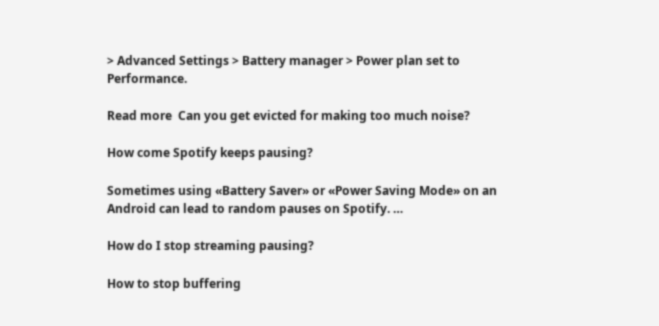> Advanced Settings > Battery manager > Power plan set to Performance.

Read more  Can you get evicted for making too much noise?

How come Spotify keeps pausing?

Sometimes using «Battery Saver» or «Power Saving Mode» on an Android can lead to random pauses on Spotify. …

How do I stop streaming pausing?

How to stop buffering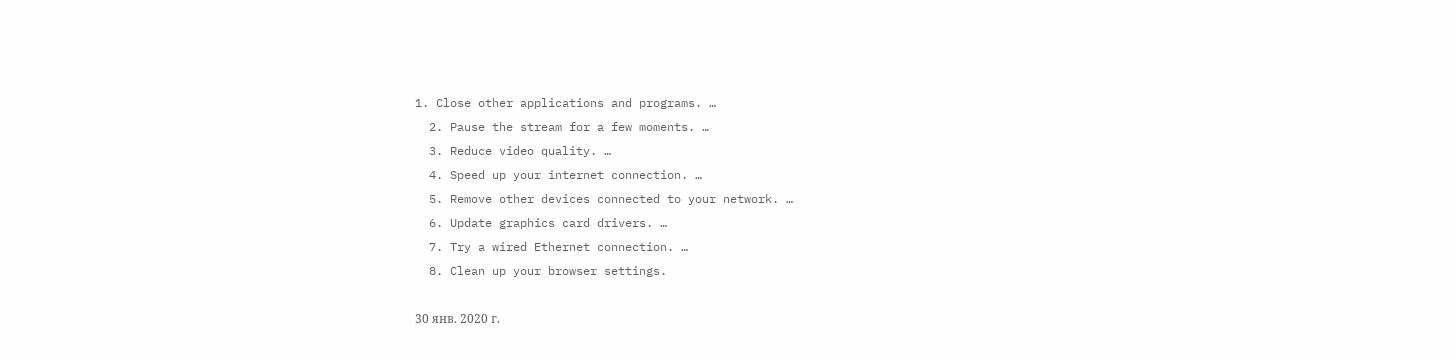1. Close other applications and programs. …
  2. Pause the stream for a few moments. …
  3. Reduce video quality. …
  4. Speed up your internet connection. …
  5. Remove other devices connected to your network. …
  6. Update graphics card drivers. …
  7. Try a wired Ethernet connection. …
  8. Clean up your browser settings.

30 янв. 2020 г.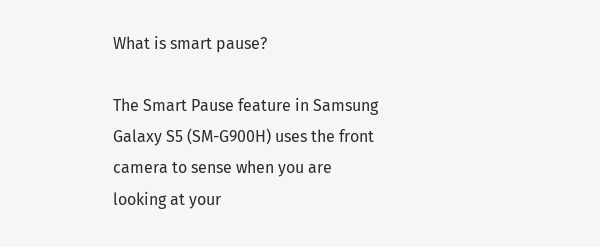What is smart pause?

The Smart Pause feature in Samsung Galaxy S5 (SM-G900H) uses the front camera to sense when you are looking at your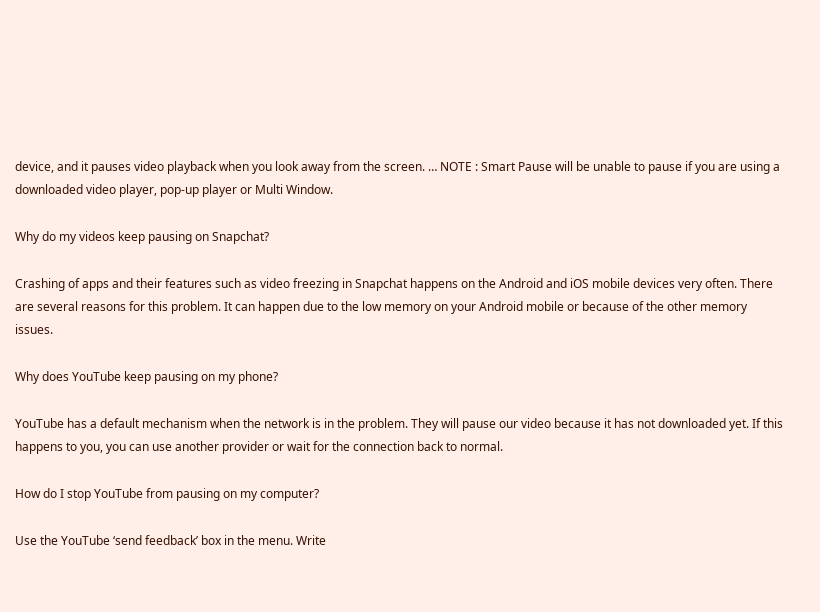device, and it pauses video playback when you look away from the screen. … NOTE : Smart Pause will be unable to pause if you are using a downloaded video player, pop-up player or Multi Window.

Why do my videos keep pausing on Snapchat?

Crashing of apps and their features such as video freezing in Snapchat happens on the Android and iOS mobile devices very often. There are several reasons for this problem. It can happen due to the low memory on your Android mobile or because of the other memory issues.

Why does YouTube keep pausing on my phone?

YouTube has a default mechanism when the network is in the problem. They will pause our video because it has not downloaded yet. If this happens to you, you can use another provider or wait for the connection back to normal.

How do I stop YouTube from pausing on my computer?

Use the YouTube ‘send feedback’ box in the menu. Write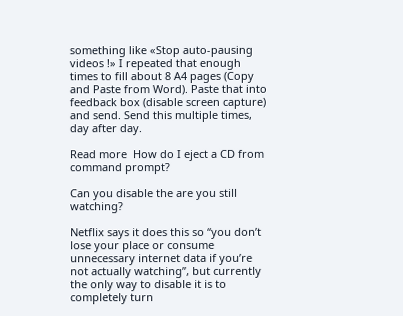something like «Stop auto-pausing videos !» I repeated that enough times to fill about 8 A4 pages (Copy and Paste from Word). Paste that into feedback box (disable screen capture) and send. Send this multiple times, day after day.

Read more  How do I eject a CD from command prompt?

Can you disable the are you still watching?

Netflix says it does this so “you don’t lose your place or consume unnecessary internet data if you’re not actually watching”, but currently the only way to disable it is to completely turn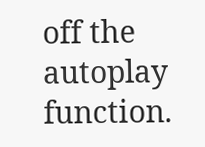off the autoplay function.